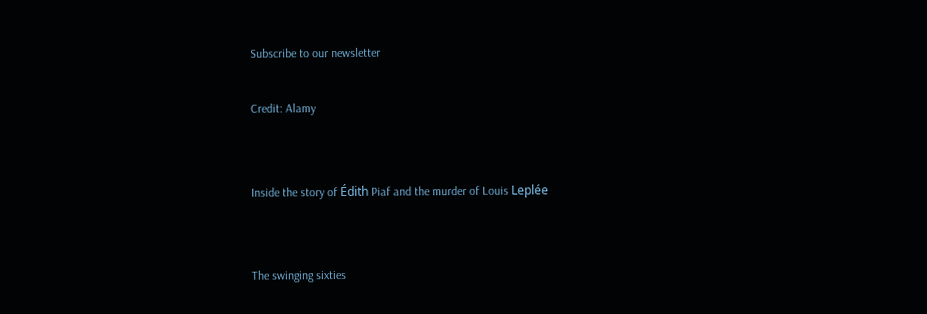Subscribe to our newsletter

Credit: Alamy


Inside the story of Édith Piaf and the murder of Louis Leplée


The swinging sixties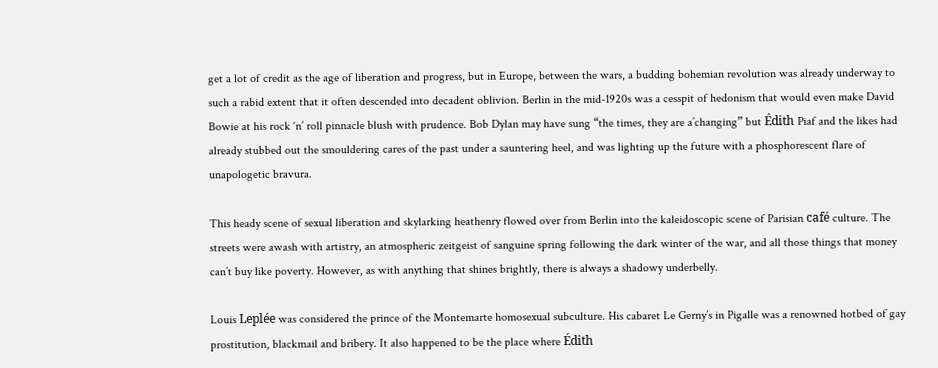get a lot of credit as the age of liberation and progress, but in Europe, between the wars, a budding bohemian revolution was already underway to such a rabid extent that it often descended into decadent oblivion. Berlin in the mid-1920s was a cesspit of hedonism that would even make David Bowie at his rock ‘n’ roll pinnacle blush with prudence. Bob Dylan may have sung “the times, they are a’changing” but Édith Piaf and the likes had already stubbed out the smouldering cares of the past under a sauntering heel, and was lighting up the future with a phosphorescent flare of unapologetic bravura.

This heady scene of sexual liberation and skylarking heathenry flowed over from Berlin into the kaleidoscopic scene of Parisian café culture. The streets were awash with artistry, an atmospheric zeitgeist of sanguine spring following the dark winter of the war, and all those things that money can’t buy like poverty. However, as with anything that shines brightly, there is always a shadowy underbelly.

Louis Leplée was considered the prince of the Montemarte homosexual subculture. His cabaret Le Gerny’s in Pigalle was a renowned hotbed of gay prostitution, blackmail and bribery. It also happened to be the place where Édith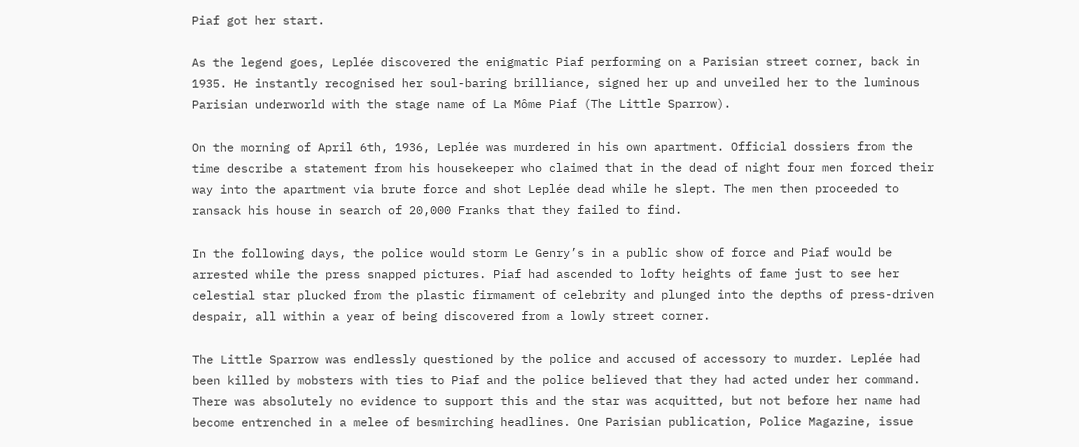Piaf got her start.

As the legend goes, Leplée discovered the enigmatic Piaf performing on a Parisian street corner, back in 1935. He instantly recognised her soul-baring brilliance, signed her up and unveiled her to the luminous Parisian underworld with the stage name of La Môme Piaf (The Little Sparrow).

On the morning of April 6th, 1936, Leplée was murdered in his own apartment. Official dossiers from the time describe a statement from his housekeeper who claimed that in the dead of night four men forced their way into the apartment via brute force and shot Leplée dead while he slept. The men then proceeded to ransack his house in search of 20,000 Franks that they failed to find.

In the following days, the police would storm Le Genry’s in a public show of force and Piaf would be arrested while the press snapped pictures. Piaf had ascended to lofty heights of fame just to see her celestial star plucked from the plastic firmament of celebrity and plunged into the depths of press-driven despair, all within a year of being discovered from a lowly street corner.

The Little Sparrow was endlessly questioned by the police and accused of accessory to murder. Leplée had been killed by mobsters with ties to Piaf and the police believed that they had acted under her command. There was absolutely no evidence to support this and the star was acquitted, but not before her name had become entrenched in a melee of besmirching headlines. One Parisian publication, Police Magazine, issue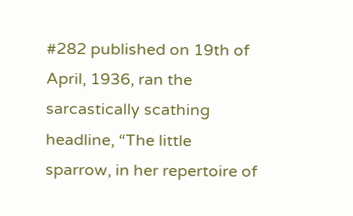#282 published on 19th of April, 1936, ran the sarcastically scathing headline, “The little sparrow, in her repertoire of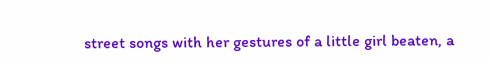street songs with her gestures of a little girl beaten, a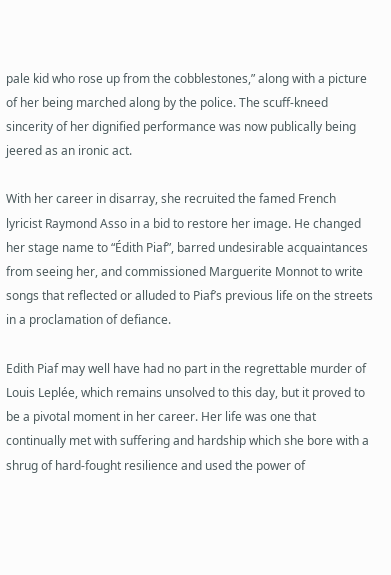pale kid who rose up from the cobblestones,” along with a picture of her being marched along by the police. The scuff-kneed sincerity of her dignified performance was now publically being jeered as an ironic act.

With her career in disarray, she recruited the famed French lyricist Raymond Asso in a bid to restore her image. He changed her stage name to “Édith Piaf”, barred undesirable acquaintances from seeing her, and commissioned Marguerite Monnot to write songs that reflected or alluded to Piaf’s previous life on the streets in a proclamation of defiance.

Edith Piaf may well have had no part in the regrettable murder of Louis Leplée, which remains unsolved to this day, but it proved to be a pivotal moment in her career. Her life was one that continually met with suffering and hardship which she bore with a shrug of hard-fought resilience and used the power of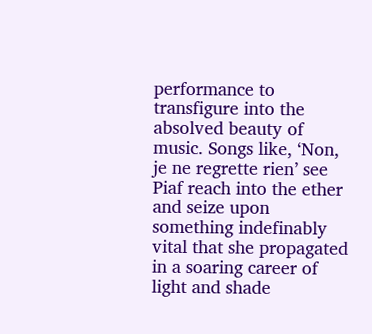performance to transfigure into the absolved beauty of music. Songs like, ‘Non, je ne regrette rien’ see Piaf reach into the ether and seize upon something indefinably vital that she propagated in a soaring career of light and shade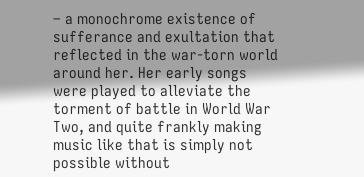– a monochrome existence of sufferance and exultation that reflected in the war-torn world around her. Her early songs were played to alleviate the torment of battle in World War Two, and quite frankly making music like that is simply not possible without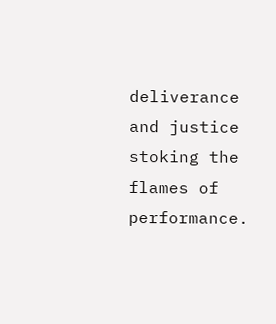deliverance and justice stoking the flames of performance.